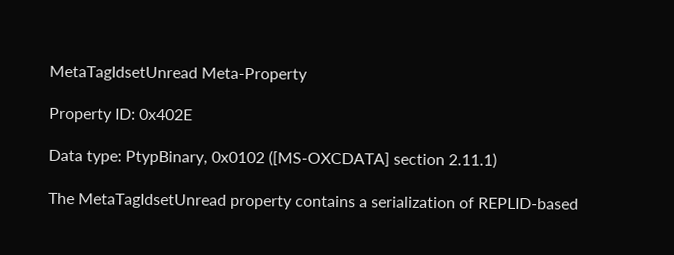MetaTagIdsetUnread Meta-Property

Property ID: 0x402E

Data type: PtypBinary, 0x0102 ([MS-OXCDATA] section 2.11.1)

The MetaTagIdsetUnread property contains a serialization of REPLID-based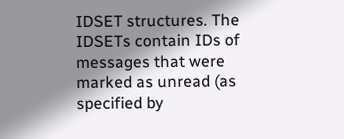IDSET structures. The IDSETs contain IDs of messages that were marked as unread (as specified by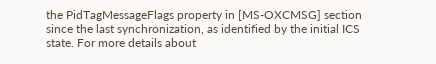the PidTagMessageFlags property in [MS-OXCMSG] section since the last synchronization, as identified by the initial ICS state. For more details about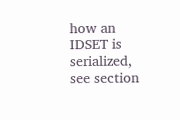how an IDSET is serialized, see section